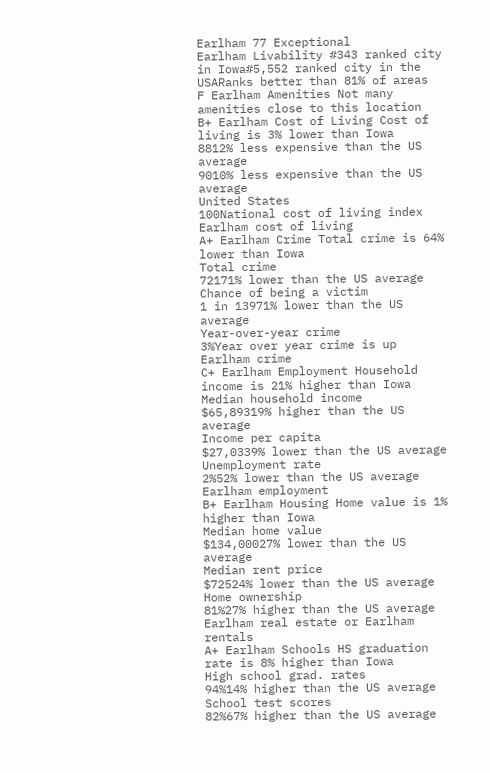Earlham 77 Exceptional
Earlham Livability #343 ranked city in Iowa#5,552 ranked city in the USARanks better than 81% of areas
F Earlham Amenities Not many amenities close to this location
B+ Earlham Cost of Living Cost of living is 3% lower than Iowa
8812% less expensive than the US average
9010% less expensive than the US average
United States
100National cost of living index
Earlham cost of living
A+ Earlham Crime Total crime is 64% lower than Iowa
Total crime
72171% lower than the US average
Chance of being a victim
1 in 13971% lower than the US average
Year-over-year crime
3%Year over year crime is up
Earlham crime
C+ Earlham Employment Household income is 21% higher than Iowa
Median household income
$65,89319% higher than the US average
Income per capita
$27,0339% lower than the US average
Unemployment rate
2%52% lower than the US average
Earlham employment
B+ Earlham Housing Home value is 1% higher than Iowa
Median home value
$134,00027% lower than the US average
Median rent price
$72524% lower than the US average
Home ownership
81%27% higher than the US average
Earlham real estate or Earlham rentals
A+ Earlham Schools HS graduation rate is 8% higher than Iowa
High school grad. rates
94%14% higher than the US average
School test scores
82%67% higher than the US average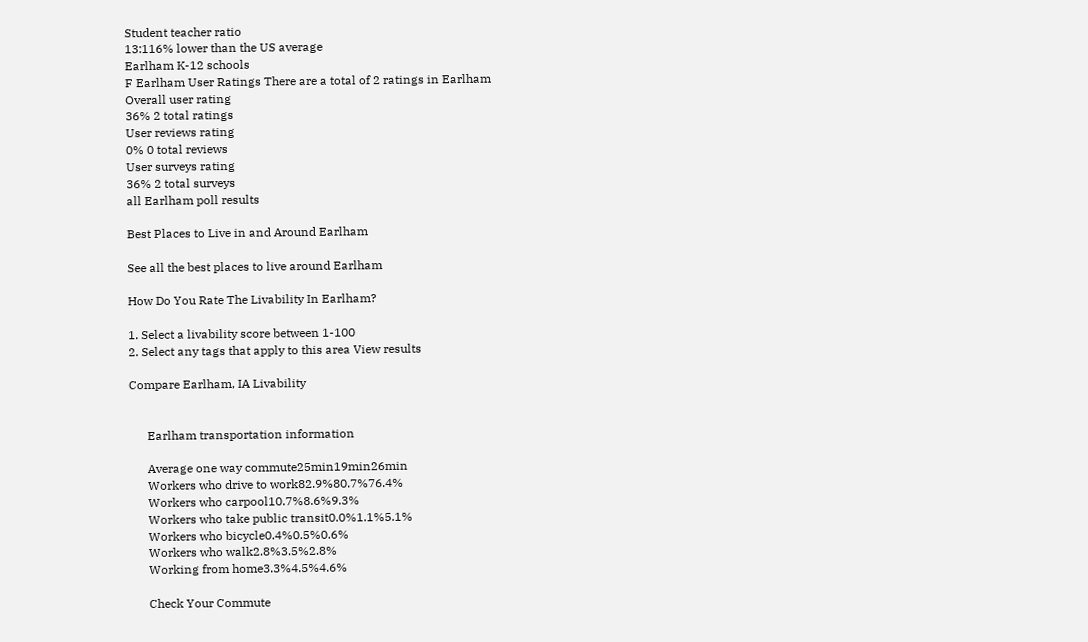Student teacher ratio
13:116% lower than the US average
Earlham K-12 schools
F Earlham User Ratings There are a total of 2 ratings in Earlham
Overall user rating
36% 2 total ratings
User reviews rating
0% 0 total reviews
User surveys rating
36% 2 total surveys
all Earlham poll results

Best Places to Live in and Around Earlham

See all the best places to live around Earlham

How Do You Rate The Livability In Earlham?

1. Select a livability score between 1-100
2. Select any tags that apply to this area View results

Compare Earlham, IA Livability


      Earlham transportation information

      Average one way commute25min19min26min
      Workers who drive to work82.9%80.7%76.4%
      Workers who carpool10.7%8.6%9.3%
      Workers who take public transit0.0%1.1%5.1%
      Workers who bicycle0.4%0.5%0.6%
      Workers who walk2.8%3.5%2.8%
      Working from home3.3%4.5%4.6%

      Check Your Commute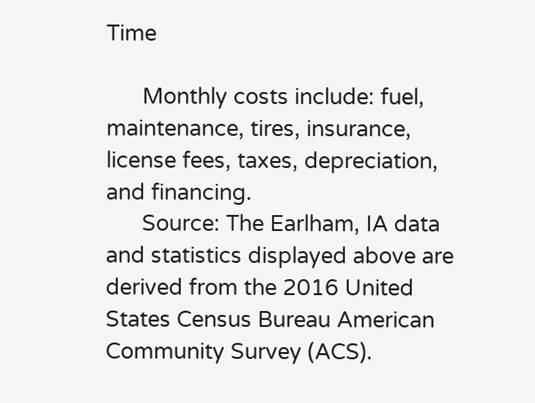Time

      Monthly costs include: fuel, maintenance, tires, insurance, license fees, taxes, depreciation, and financing.
      Source: The Earlham, IA data and statistics displayed above are derived from the 2016 United States Census Bureau American Community Survey (ACS).